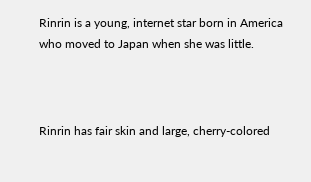Rinrin is a young, internet star born in America who moved to Japan when she was little.



Rinrin has fair skin and large, cherry-colored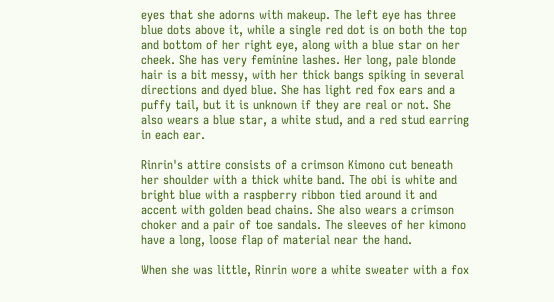eyes that she adorns with makeup. The left eye has three blue dots above it, while a single red dot is on both the top and bottom of her right eye, along with a blue star on her cheek. She has very feminine lashes. Her long, pale blonde hair is a bit messy, with her thick bangs spiking in several directions and dyed blue. She has light red fox ears and a puffy tail, but it is unknown if they are real or not. She also wears a blue star, a white stud, and a red stud earring in each ear.

Rinrin's attire consists of a crimson Kimono cut beneath her shoulder with a thick white band. The obi is white and bright blue with a raspberry ribbon tied around it and accent with golden bead chains. She also wears a crimson choker and a pair of toe sandals. The sleeves of her kimono have a long, loose flap of material near the hand.

When she was little, Rinrin wore a white sweater with a fox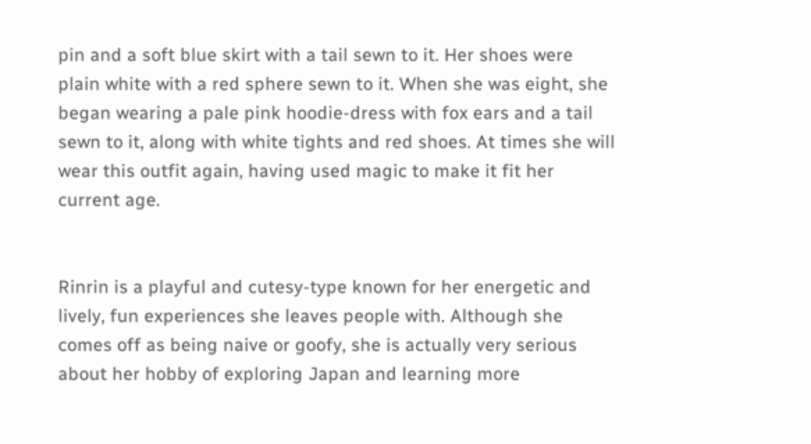pin and a soft blue skirt with a tail sewn to it. Her shoes were plain white with a red sphere sewn to it. When she was eight, she began wearing a pale pink hoodie-dress with fox ears and a tail sewn to it, along with white tights and red shoes. At times she will wear this outfit again, having used magic to make it fit her current age.


Rinrin is a playful and cutesy-type known for her energetic and lively, fun experiences she leaves people with. Although she comes off as being naive or goofy, she is actually very serious about her hobby of exploring Japan and learning more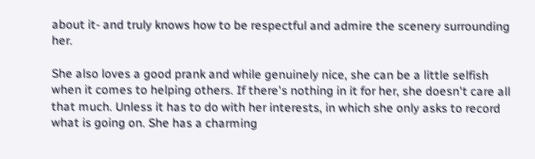about it- and truly knows how to be respectful and admire the scenery surrounding her.

She also loves a good prank and while genuinely nice, she can be a little selfish when it comes to helping others. If there's nothing in it for her, she doesn't care all that much. Unless it has to do with her interests, in which she only asks to record what is going on. She has a charming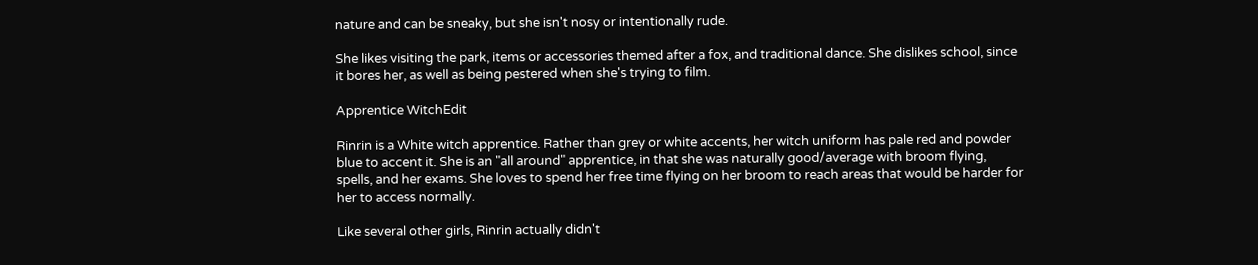nature and can be sneaky, but she isn't nosy or intentionally rude.

She likes visiting the park, items or accessories themed after a fox, and traditional dance. She dislikes school, since it bores her, as well as being pestered when she's trying to film.

Apprentice WitchEdit

Rinrin is a White witch apprentice. Rather than grey or white accents, her witch uniform has pale red and powder blue to accent it. She is an "all around" apprentice, in that she was naturally good/average with broom flying, spells, and her exams. She loves to spend her free time flying on her broom to reach areas that would be harder for her to access normally.

Like several other girls, Rinrin actually didn't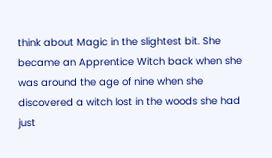think about Magic in the slightest bit. She became an Apprentice Witch back when she was around the age of nine when she discovered a witch lost in the woods she had just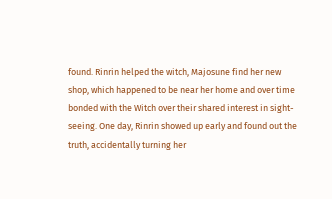found. Rinrin helped the witch, Majosune find her new shop, which happened to be near her home and over time bonded with the Witch over their shared interest in sight-seeing. One day, Rinrin showed up early and found out the truth, accidentally turning her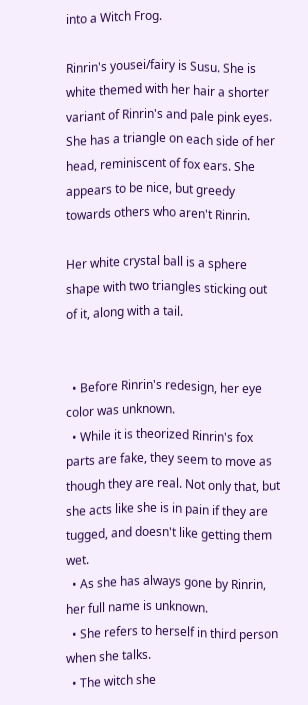into a Witch Frog.

Rinrin's yousei/fairy is Susu. She is white themed with her hair a shorter variant of Rinrin's and pale pink eyes. She has a triangle on each side of her head, reminiscent of fox ears. She appears to be nice, but greedy towards others who aren't Rinrin.

Her white crystal ball is a sphere shape with two triangles sticking out of it, along with a tail.


  • Before Rinrin's redesign, her eye color was unknown.
  • While it is theorized Rinrin's fox parts are fake, they seem to move as though they are real. Not only that, but she acts like she is in pain if they are tugged, and doesn't like getting them wet.
  • As she has always gone by Rinrin, her full name is unknown.
  • She refers to herself in third person when she talks.
  • The witch she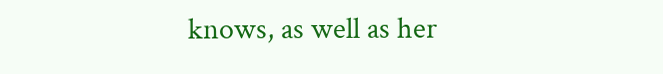knows, as well as her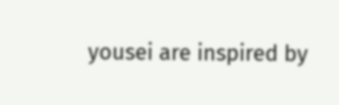yousei are inspired by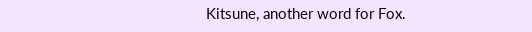Kitsune, another word for Fox.